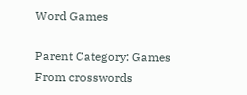Word Games

Parent Category: Games
From crosswords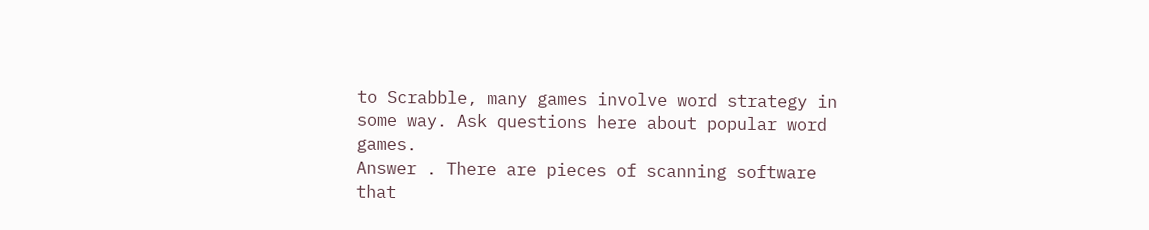to Scrabble, many games involve word strategy in some way. Ask questions here about popular word games.
Answer . There are pieces of scanning software that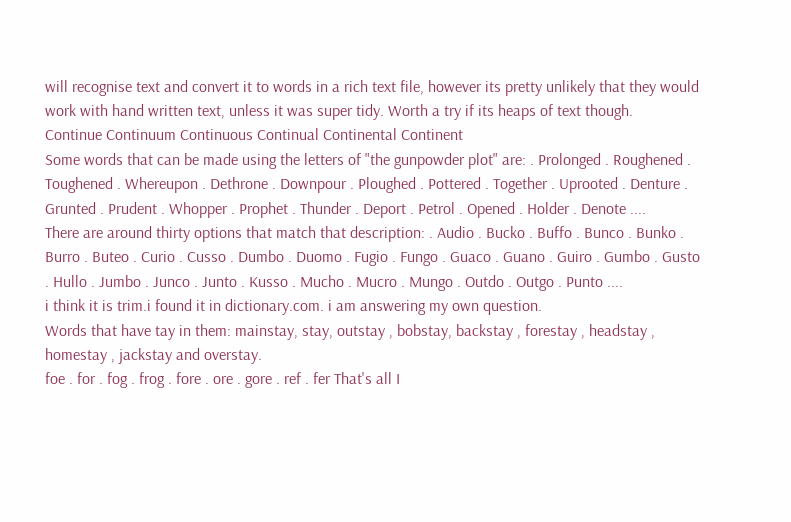will recognise text and convert it to words in a rich text file, however its pretty unlikely that they would work with hand written text, unless it was super tidy. Worth a try if its heaps of text though.
Continue Continuum Continuous Continual Continental Continent
Some words that can be made using the letters of "the gunpowder plot" are: . Prolonged . Roughened . Toughened . Whereupon . Dethrone . Downpour . Ploughed . Pottered . Together . Uprooted . Denture . Grunted . Prudent . Whopper . Prophet . Thunder . Deport . Petrol . Opened . Holder . Denote ....
There are around thirty options that match that description: . Audio . Bucko . Buffo . Bunco . Bunko . Burro . Buteo . Curio . Cusso . Dumbo . Duomo . Fugio . Fungo . Guaco . Guano . Guiro . Gumbo . Gusto . Hullo . Jumbo . Junco . Junto . Kusso . Mucho . Mucro . Mungo . Outdo . Outgo . Punto ....
i think it is trim.i found it in dictionary.com. i am answering my own question.
Words that have tay in them: mainstay, stay, outstay , bobstay, backstay , forestay , headstay , homestay , jackstay and overstay.
foe . for . fog . frog . fore . ore . gore . ref . fer That's all I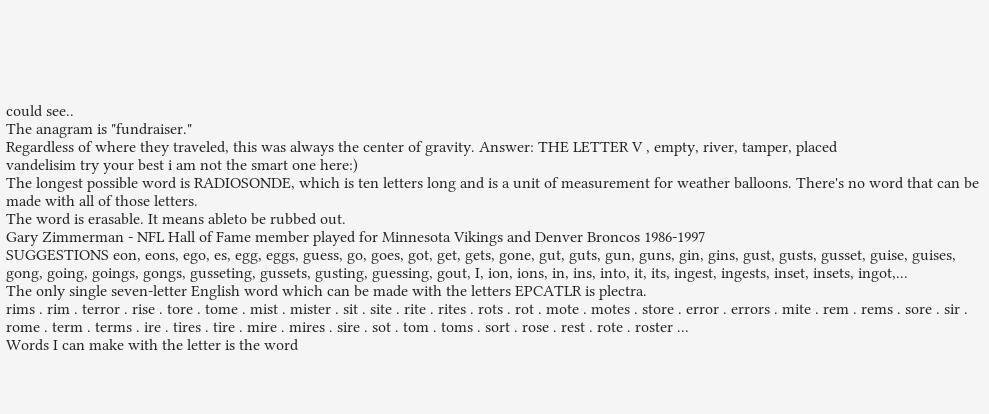could see..
The anagram is "fundraiser."
Regardless of where they traveled, this was always the center of gravity. Answer: THE LETTER V , empty, river, tamper, placed
vandelisim try your best i am not the smart one here:)
The longest possible word is RADIOSONDE, which is ten letters long and is a unit of measurement for weather balloons. There's no word that can be made with all of those letters.
The word is erasable. It means ableto be rubbed out.
Gary Zimmerman - NFL Hall of Fame member played for Minnesota Vikings and Denver Broncos 1986-1997
SUGGESTIONS eon, eons, ego, es, egg, eggs, guess, go, goes, got, get, gets, gone, gut, guts, gun, guns, gin, gins, gust, gusts, gusset, guise, guises, gong, going, goings, gongs, gusseting, gussets, gusting, guessing, gout, I, ion, ions, in, ins, into, it, its, ingest, ingests, inset, insets, ingot,...
The only single seven-letter English word which can be made with the letters EPCATLR is plectra.
rims . rim . terror . rise . tore . tome . mist . mister . sit . site . rite . rites . rots . rot . mote . motes . store . error . errors . mite . rem . rems . sore . sir . rome . term . terms . ire . tires . tire . mire . mires . sire . sot . tom . toms . sort . rose . rest . rote . roster ...
Words I can make with the letter is the word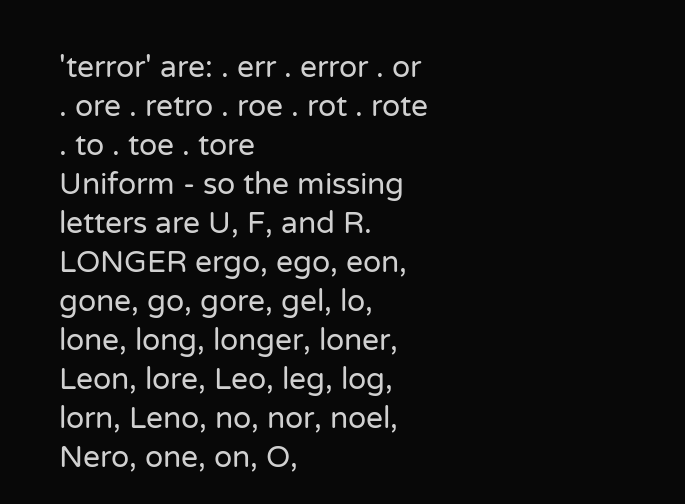'terror' are: . err . error . or . ore . retro . roe . rot . rote . to . toe . tore
Uniform - so the missing letters are U, F, and R.
LONGER ergo, ego, eon, gone, go, gore, gel, lo, lone, long, longer, loner, Leon, lore, Leo, leg, log, lorn, Leno, no, nor, noel, Nero, one, on, O,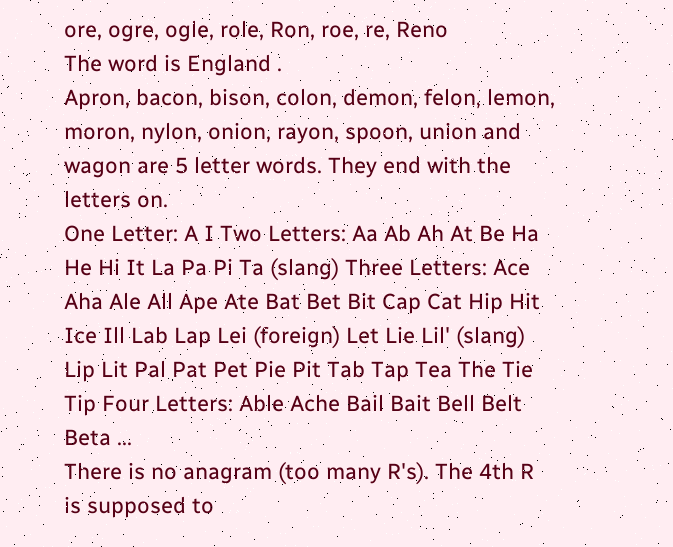ore, ogre, ogle, role, Ron, roe, re, Reno
The word is England .
Apron, bacon, bison, colon, demon, felon, lemon, moron, nylon, onion, rayon, spoon, union and wagon are 5 letter words. They end with the letters on.
One Letter: A I Two Letters: Aa Ab Ah At Be Ha He Hi It La Pa Pi Ta (slang) Three Letters: Ace Aha Ale All Ape Ate Bat Bet Bit Cap Cat Hip Hit Ice Ill Lab Lap Lei (foreign) Let Lie Lil' (slang) Lip Lit Pal Pat Pet Pie Pit Tab Tap Tea The Tie Tip Four Letters: Able Ache Bail Bait Bell Belt Beta ...
There is no anagram (too many R's). The 4th R is supposed to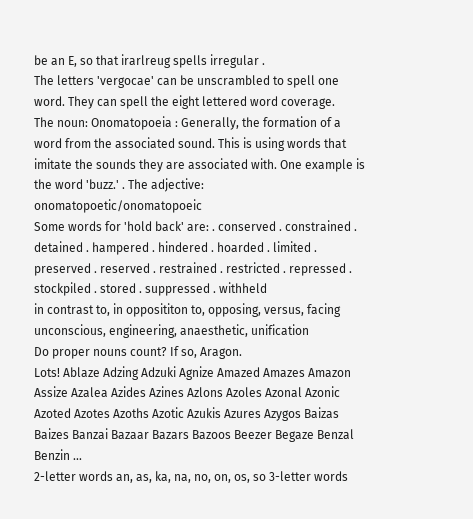be an E, so that irarlreug spells irregular .
The letters 'vergocae' can be unscrambled to spell one word. They can spell the eight lettered word coverage.
The noun: Onomatopoeia : Generally, the formation of a word from the associated sound. This is using words that imitate the sounds they are associated with. One example is the word 'buzz.' . The adjective: onomatopoetic/onomatopoeic
Some words for 'hold back' are: . conserved . constrained . detained . hampered . hindered . hoarded . limited . preserved . reserved . restrained . restricted . repressed . stockpiled . stored . suppressed . withheld
in contrast to, in opposititon to, opposing, versus, facing
unconscious, engineering, anaesthetic, unification
Do proper nouns count? If so, Aragon.
Lots! Ablaze Adzing Adzuki Agnize Amazed Amazes Amazon Assize Azalea Azides Azines Azlons Azoles Azonal Azonic Azoted Azotes Azoths Azotic Azukis Azures Azygos Baizas Baizes Banzai Bazaar Bazars Bazoos Beezer Begaze Benzal Benzin ...
2-letter words an, as, ka, na, no, on, os, so 3-letter words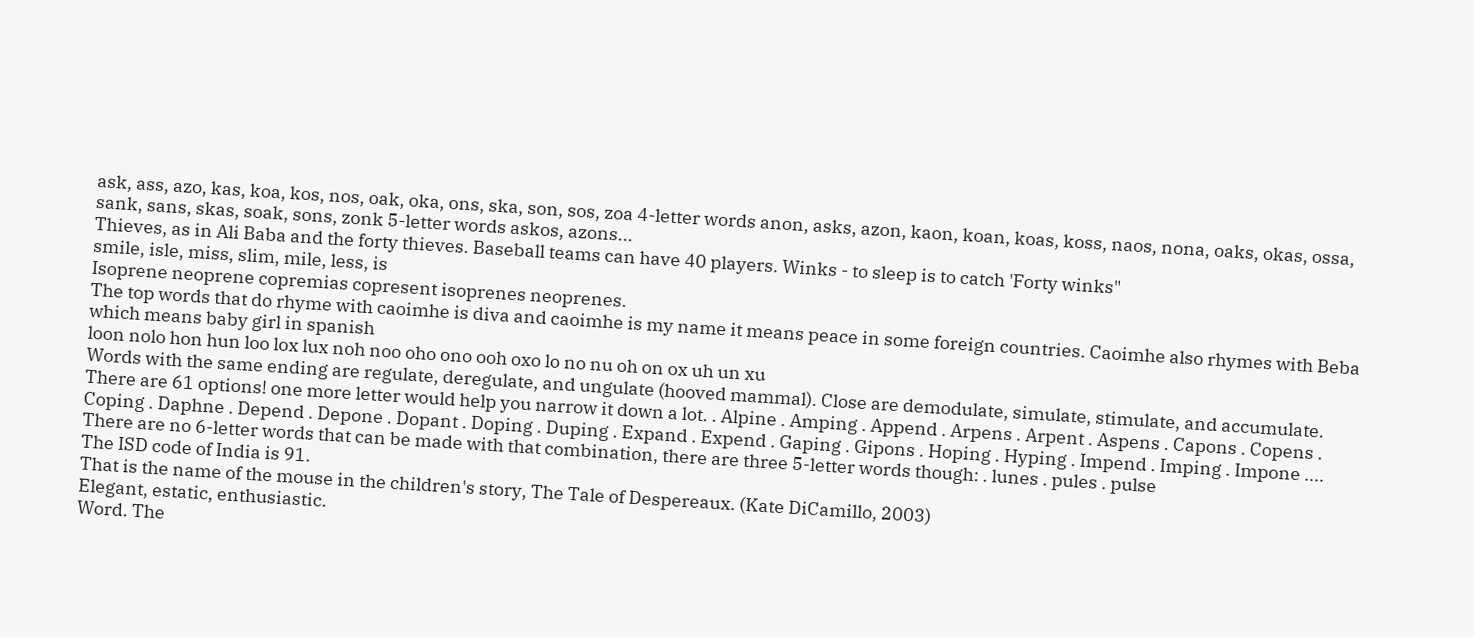ask, ass, azo, kas, koa, kos, nos, oak, oka, ons, ska, son, sos, zoa 4-letter words anon, asks, azon, kaon, koan, koas, koss, naos, nona, oaks, okas, ossa, sank, sans, skas, soak, sons, zonk 5-letter words askos, azons...
Thieves, as in Ali Baba and the forty thieves. Baseball teams can have 40 players. Winks - to sleep is to catch 'Forty winks"
smile, isle, miss, slim, mile, less, is
Isoprene neoprene copremias copresent isoprenes neoprenes.
The top words that do rhyme with caoimhe is diva and caoimhe is my name it means peace in some foreign countries. Caoimhe also rhymes with Beba which means baby girl in spanish
loon nolo hon hun loo lox lux noh noo oho ono ooh oxo lo no nu oh on ox uh un xu
Words with the same ending are regulate, deregulate, and ungulate (hooved mammal). Close are demodulate, simulate, stimulate, and accumulate.
There are 61 options! one more letter would help you narrow it down a lot. . Alpine . Amping . Append . Arpens . Arpent . Aspens . Capons . Copens . Coping . Daphne . Depend . Depone . Dopant . Doping . Duping . Expand . Expend . Gaping . Gipons . Hoping . Hyping . Impend . Imping . Impone ....
There are no 6-letter words that can be made with that combination, there are three 5-letter words though: . lunes . pules . pulse
The ISD code of India is 91.
That is the name of the mouse in the children's story, The Tale of Despereaux. (Kate DiCamillo, 2003)
Elegant, estatic, enthusiastic.
Word. The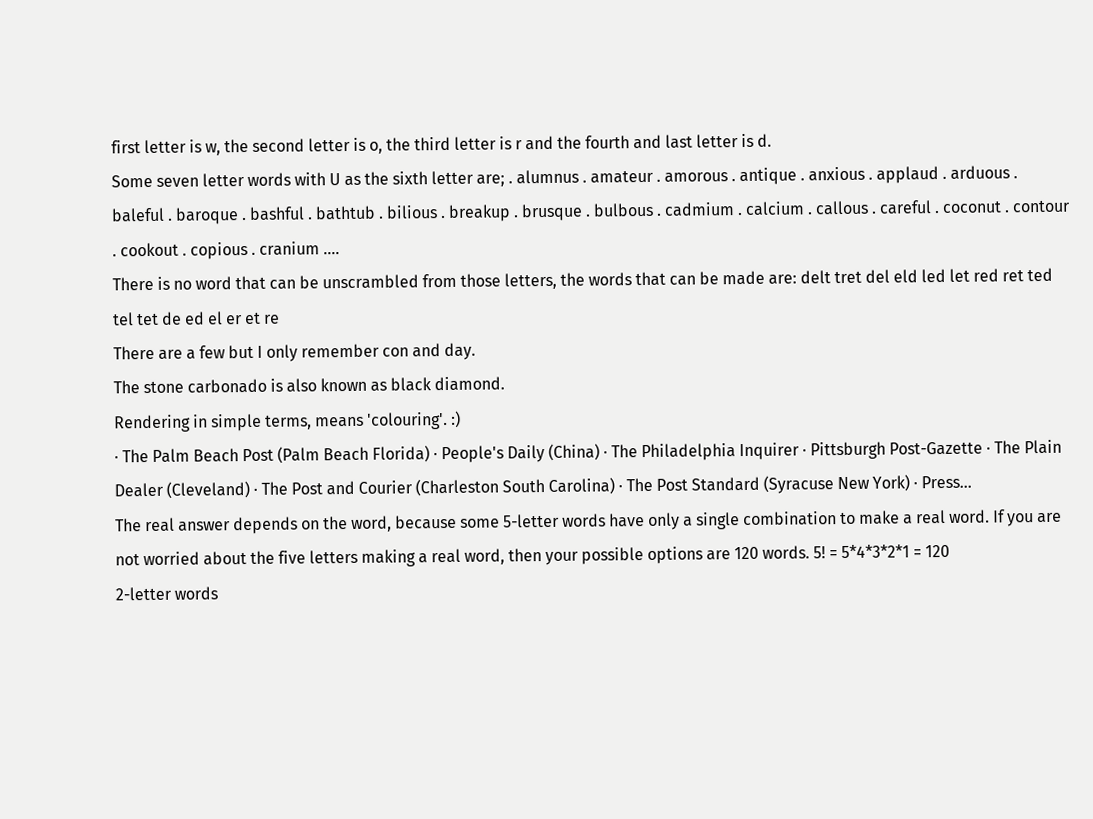first letter is w, the second letter is o, the third letter is r and the fourth and last letter is d.
Some seven letter words with U as the sixth letter are; . alumnus . amateur . amorous . antique . anxious . applaud . arduous . baleful . baroque . bashful . bathtub . bilious . breakup . brusque . bulbous . cadmium . calcium . callous . careful . coconut . contour . cookout . copious . cranium ....
There is no word that can be unscrambled from those letters, the words that can be made are: delt tret del eld led let red ret ted tel tet de ed el er et re
There are a few but I only remember con and day.
The stone carbonado is also known as black diamond.
Rendering in simple terms, means 'colouring'. :)
· The Palm Beach Post (Palm Beach Florida) · People's Daily (China) · The Philadelphia Inquirer · Pittsburgh Post-Gazette · The Plain Dealer (Cleveland) · The Post and Courier (Charleston South Carolina) · The Post Standard (Syracuse New York) · Press...
The real answer depends on the word, because some 5-letter words have only a single combination to make a real word. If you are not worried about the five letters making a real word, then your possible options are 120 words. 5! = 5*4*3*2*1 = 120
2-letter words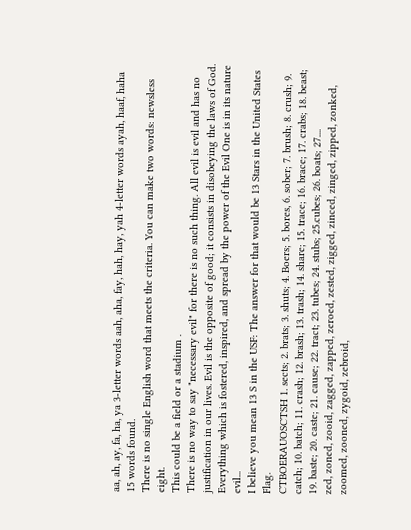aa, ah, ay, fa, ha, ya 3-letter words aah, aha, fay, hah, hay, yah 4-letter words ayah, haaf, haha 15 words found.
There is no single English word that meets the criteria. You can make two words: newsless eight.
This could be a field or a stadium .
There is no way to say "necessary evil" for there is no such thing. All evil is evil and has no justification in our lives. Evil is the opposite of good; it consists in disobeying the laws of God. Everything which is fostered, inspired, and spread by the power of the Evil One is in its nature evil...
I believe you mean 13 S in the USF: The answer for that would be 13 Stars in the United States Flag.
CTBOERAUOSCTSH 1. sects; 2. brats; 3. shuts; 4. Boers; 5. bores, 6. sober; 7. brush; 8. crush; 9. catch; 10. batch; 11. crash; 12. brash; 13. trash; 14. share; 15. trace; 16. brace; 17. crabs; 18. beast; 19. baste; 20. caste; 21. cause; 22. tract; 23. tubes; 24. stubs; 25.cubes; 26. boats; 27....
zed, zoned, zooid, zagged, zapped, zeroed, zested, zigged, zinced, zinged, zipped, zonked, zoomed, zooned, zygoid, zebroid,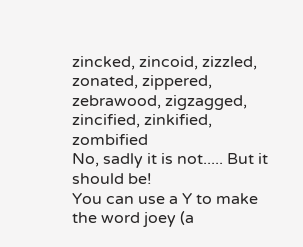zincked, zincoid, zizzled, zonated, zippered, zebrawood, zigzagged, zincified, zinkified, zombified
No, sadly it is not..... But it should be!
You can use a Y to make the word joey (a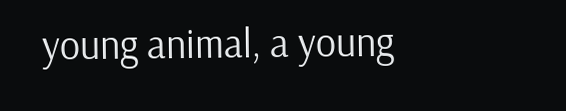young animal, a young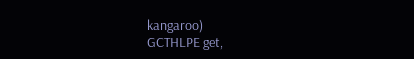kangaroo)
GCTHLPE get,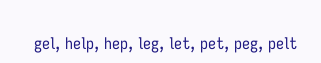gel, help, hep, leg, let, pet, peg, pelt